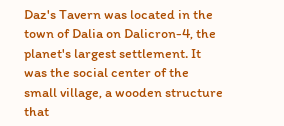Daz's Tavern was located in the town of Dalia on Dalicron-4, the planet's largest settlement. It was the social center of the small village, a wooden structure that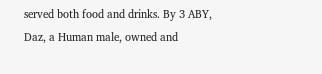served both food and drinks. By 3 ABY, Daz, a Human male, owned and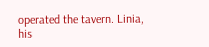operated the tavern. Linia, his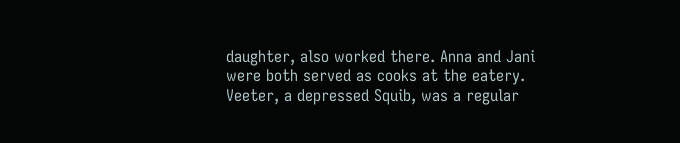daughter, also worked there. Anna and Jani were both served as cooks at the eatery. Veeter, a depressed Squib, was a regular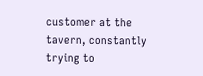customer at the tavern, constantly trying to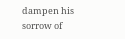dampen his sorrow of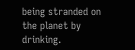being stranded on the planet by drinking.